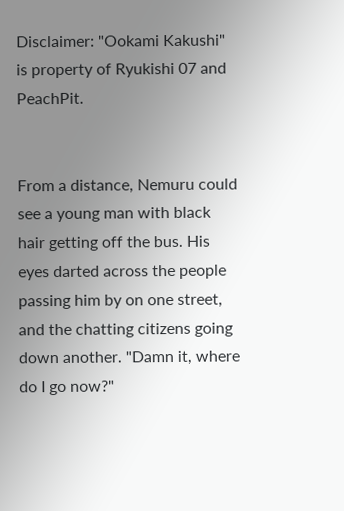Disclaimer: "Ookami Kakushi" is property of Ryukishi 07 and PeachPit.


From a distance, Nemuru could see a young man with black hair getting off the bus. His eyes darted across the people passing him by on one street, and the chatting citizens going down another. "Damn it, where do I go now?"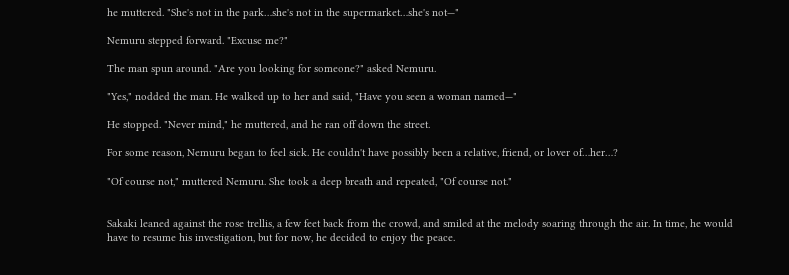he muttered. "She's not in the park…she's not in the supermarket…she's not—"

Nemuru stepped forward. "Excuse me?"

The man spun around. "Are you looking for someone?" asked Nemuru.

"Yes," nodded the man. He walked up to her and said, "Have you seen a woman named—"

He stopped. "Never mind," he muttered, and he ran off down the street.

For some reason, Nemuru began to feel sick. He couldn't have possibly been a relative, friend, or lover of…her…?

"Of course not," muttered Nemuru. She took a deep breath and repeated, "Of course not."


Sakaki leaned against the rose trellis, a few feet back from the crowd, and smiled at the melody soaring through the air. In time, he would have to resume his investigation, but for now, he decided to enjoy the peace.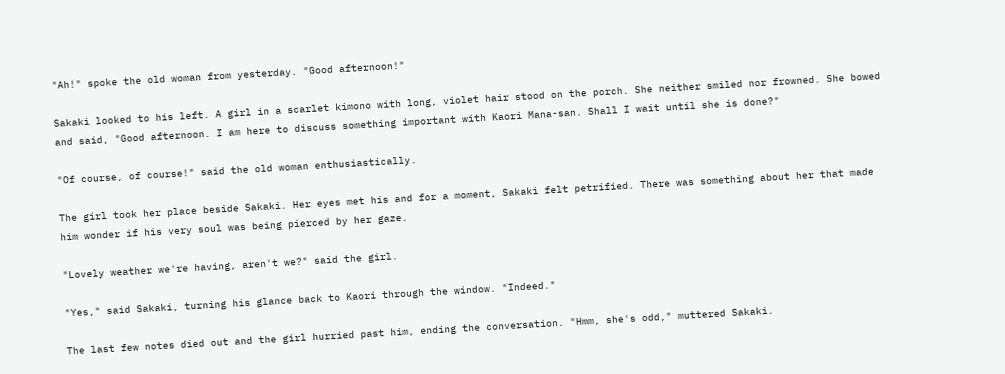"Ah!" spoke the old woman from yesterday. "Good afternoon!"

Sakaki looked to his left. A girl in a scarlet kimono with long, violet hair stood on the porch. She neither smiled nor frowned. She bowed and said, "Good afternoon. I am here to discuss something important with Kaori Mana-san. Shall I wait until she is done?"

"Of course, of course!" said the old woman enthusiastically.

The girl took her place beside Sakaki. Her eyes met his and for a moment, Sakaki felt petrified. There was something about her that made him wonder if his very soul was being pierced by her gaze.

"Lovely weather we're having, aren't we?" said the girl.

"Yes," said Sakaki, turning his glance back to Kaori through the window. "Indeed."

The last few notes died out and the girl hurried past him, ending the conversation. "Hmm, she's odd," muttered Sakaki.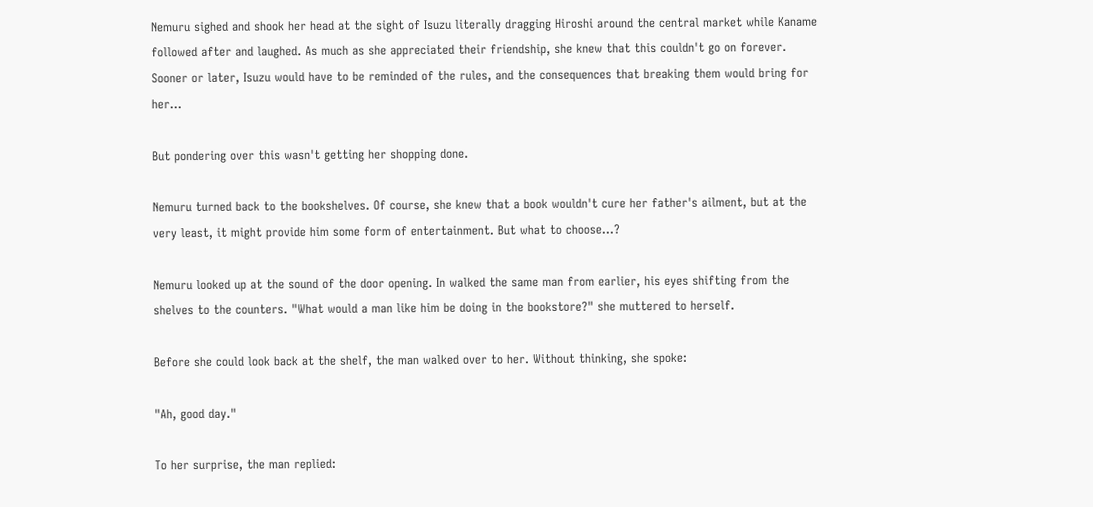Nemuru sighed and shook her head at the sight of Isuzu literally dragging Hiroshi around the central market while Kaname followed after and laughed. As much as she appreciated their friendship, she knew that this couldn't go on forever. Sooner or later, Isuzu would have to be reminded of the rules, and the consequences that breaking them would bring for her…

But pondering over this wasn't getting her shopping done.

Nemuru turned back to the bookshelves. Of course, she knew that a book wouldn't cure her father's ailment, but at the very least, it might provide him some form of entertainment. But what to choose…?

Nemuru looked up at the sound of the door opening. In walked the same man from earlier, his eyes shifting from the shelves to the counters. "What would a man like him be doing in the bookstore?" she muttered to herself.

Before she could look back at the shelf, the man walked over to her. Without thinking, she spoke:

"Ah, good day."

To her surprise, the man replied: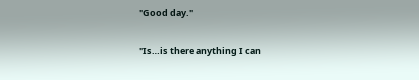"Good day."

"Is…is there anything I can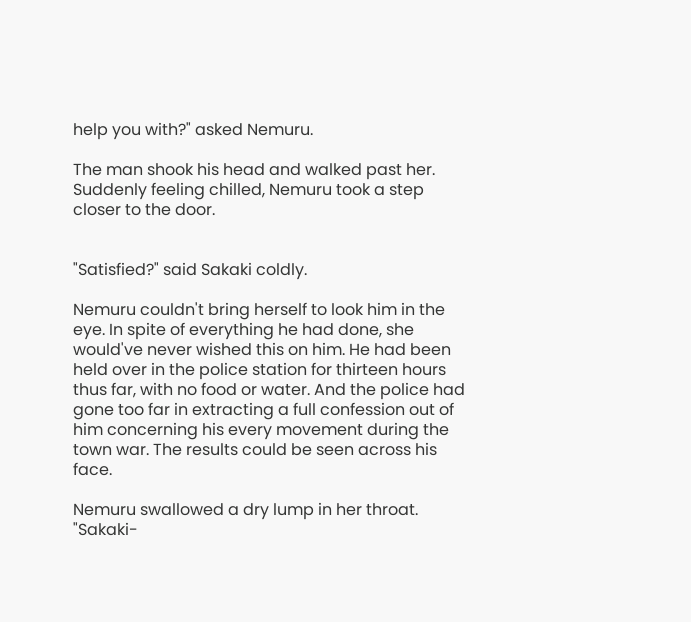help you with?" asked Nemuru.

The man shook his head and walked past her. Suddenly feeling chilled, Nemuru took a step closer to the door.


"Satisfied?" said Sakaki coldly.

Nemuru couldn't bring herself to look him in the eye. In spite of everything he had done, she would've never wished this on him. He had been held over in the police station for thirteen hours thus far, with no food or water. And the police had gone too far in extracting a full confession out of him concerning his every movement during the town war. The results could be seen across his face.

Nemuru swallowed a dry lump in her throat. "Sakaki-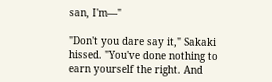san, I'm—"

"Don't you dare say it," Sakaki hissed. "You've done nothing to earn yourself the right. And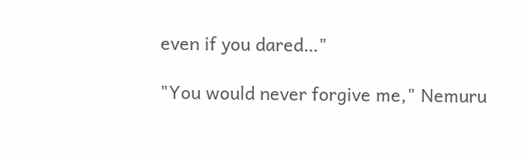even if you dared…"

"You would never forgive me," Nemuru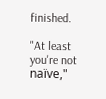finished.

"At least you're not naïve,"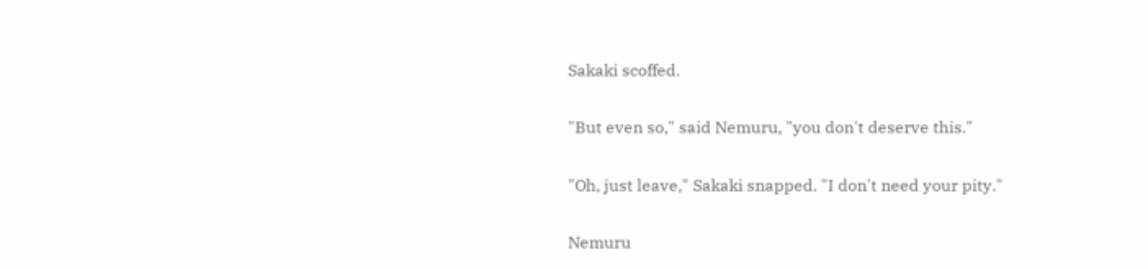Sakaki scoffed.

"But even so," said Nemuru, "you don't deserve this."

"Oh, just leave," Sakaki snapped. "I don't need your pity."

Nemuru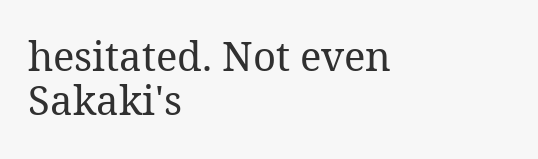hesitated. Not even Sakaki's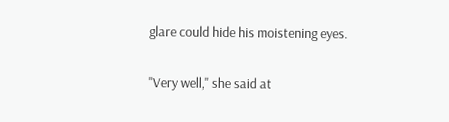glare could hide his moistening eyes.

"Very well," she said at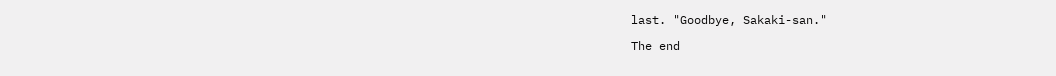last. "Goodbye, Sakaki-san."

The end